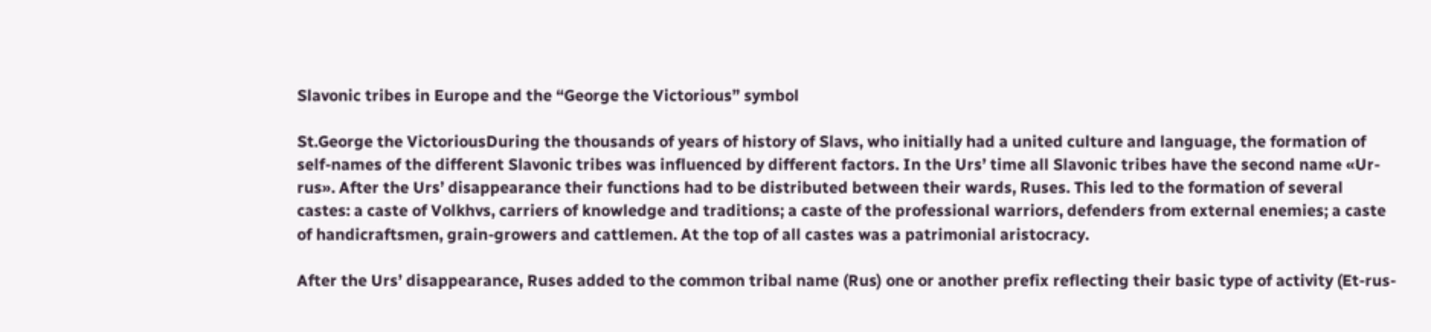Slavonic tribes in Europe and the “George the Victorious” symbol

St.George the VictoriousDuring the thousands of years of history of Slavs, who initially had a united culture and language, the formation of self-names of the different Slavonic tribes was influenced by different factors. In the Urs’ time all Slavonic tribes have the second name «Ur-rus». After the Urs’ disappearance their functions had to be distributed between their wards, Ruses. This led to the formation of several castes: a caste of Volkhvs, carriers of knowledge and traditions; a caste of the professional warriors, defenders from external enemies; a caste of handicraftsmen, grain-growers and cattlemen. At the top of all castes was a patrimonial aristocracy.

After the Urs’ disappearance, Ruses added to the common tribal name (Rus) one or another prefix reflecting their basic type of activity (Et-rus-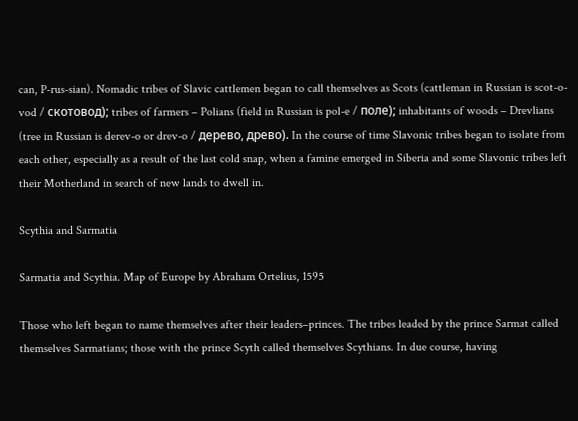can, P-rus-sian). Nomadic tribes of Slavic cattlemen began to call themselves as Scots (cattleman in Russian is scot-o-vod / скотовод); tribes of farmers – Polians (field in Russian is pol-e / поле); inhabitants of woods – Drevlians (tree in Russian is derev-o or drev-o / дерево, древо). In the course of time Slavonic tribes began to isolate from each other, especially as a result of the last cold snap, when a famine emerged in Siberia and some Slavonic tribes left their Motherland in search of new lands to dwell in.

Scythia and Sarmatia

Sarmatia and Scythia. Map of Europe by Abraham Ortelius, 1595

Those who left began to name themselves after their leaders–princes. The tribes leaded by the prince Sarmat called themselves Sarmatians; those with the prince Scyth called themselves Scythians. In due course, having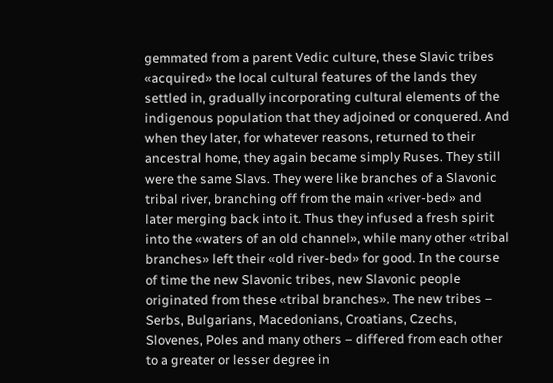gemmated from a parent Vedic culture, these Slavic tribes «acquired» the local cultural features of the lands they settled in, gradually incorporating cultural elements of the indigenous population that they adjoined or conquered. And when they later, for whatever reasons, returned to their ancestral home, they again became simply Ruses. They still were the same Slavs. They were like branches of a Slavonic tribal river, branching off from the main «river-bed» and later merging back into it. Thus they infused a fresh spirit into the «waters of an old channel», while many other «tribal branches» left their «old river-bed» for good. In the course of time the new Slavonic tribes, new Slavonic people originated from these «tribal branches». The new tribes – Serbs, Bulgarians, Macedonians, Croatians, Czechs, Slovenes, Poles and many others – differed from each other to a greater or lesser degree in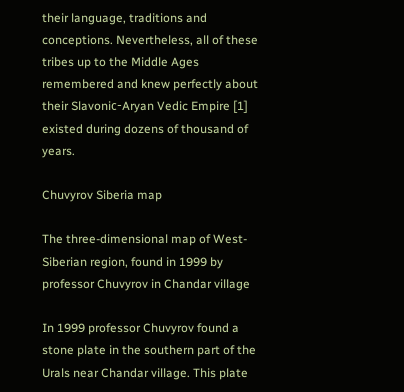their language, traditions and conceptions. Nevertheless, all of these tribes up to the Middle Ages remembered and knew perfectly about their Slavoniс-Aryan Vedic Empire [1] existed during dozens of thousand of years.

Chuvyrov Siberia map

The three-dimensional map of West-Siberian region, found in 1999 by professor Chuvyrov in Chandar village

In 1999 professor Chuvyrov found a stone plate in the southern part of the Urals near Chandar village. This plate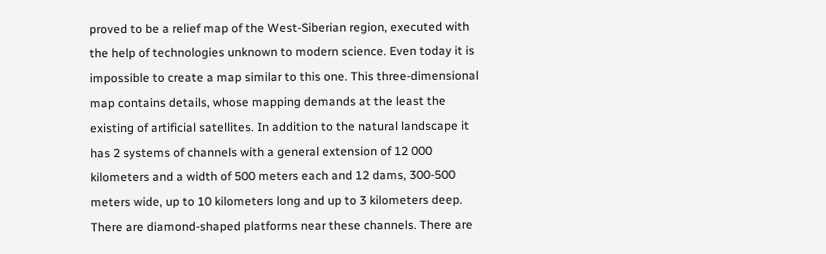proved to be a relief map of the West-Siberian region, executed with the help of technologies unknown to modern science. Even today it is impossible to create a map similar to this one. This three-dimensional map contains details, whose mapping demands at the least the existing of artificial satellites. In addition to the natural landscape it has 2 systems of channels with a general extension of 12 000 kilometers and a width of 500 meters each and 12 dams, 300-500 meters wide, up to 10 kilometers long and up to 3 kilometers deep. There are diamond-shaped platforms near these channels. There are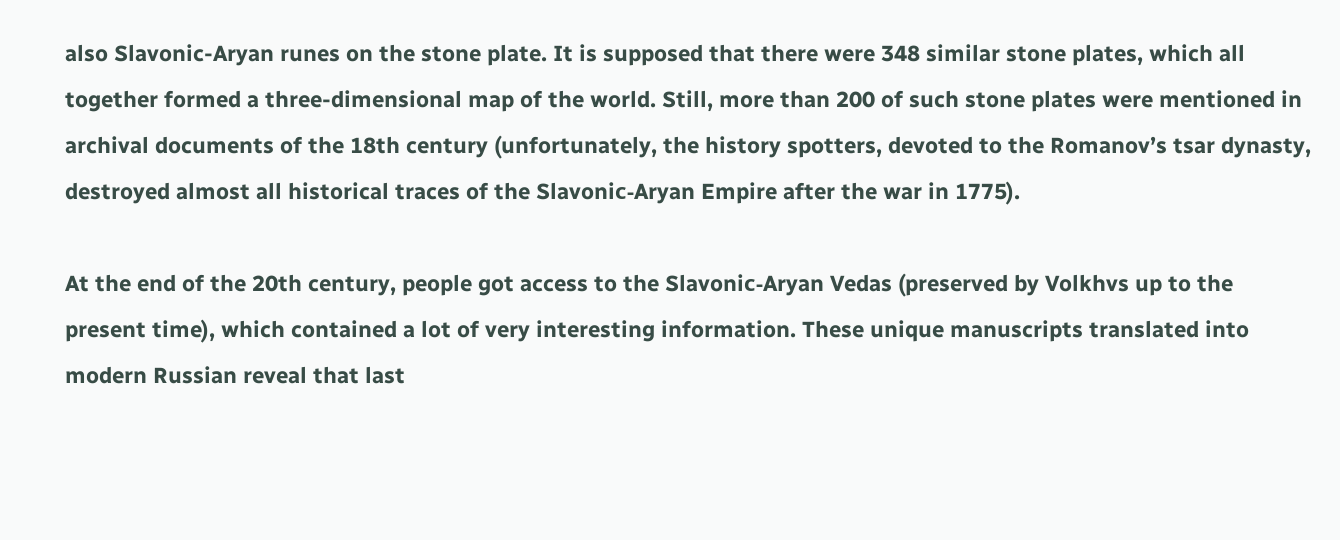also Slavonic-Aryan runes on the stone plate. It is supposed that there were 348 similar stone plates, which all together formed a three-dimensional map of the world. Still, more than 200 of such stone plates were mentioned in archival documents of the 18th century (unfortunately, the history spotters, devoted to the Romanov’s tsar dynasty, destroyed almost all historical traces of the Slavoniс-Aryan Empire after the war in 1775).

At the end of the 20th century, people got access to the Slavoniс-Aryan Vedas (preserved by Volkhvs up to the present time), which contained a lot of very interesting information. These unique manuscripts translated into modern Russian reveal that last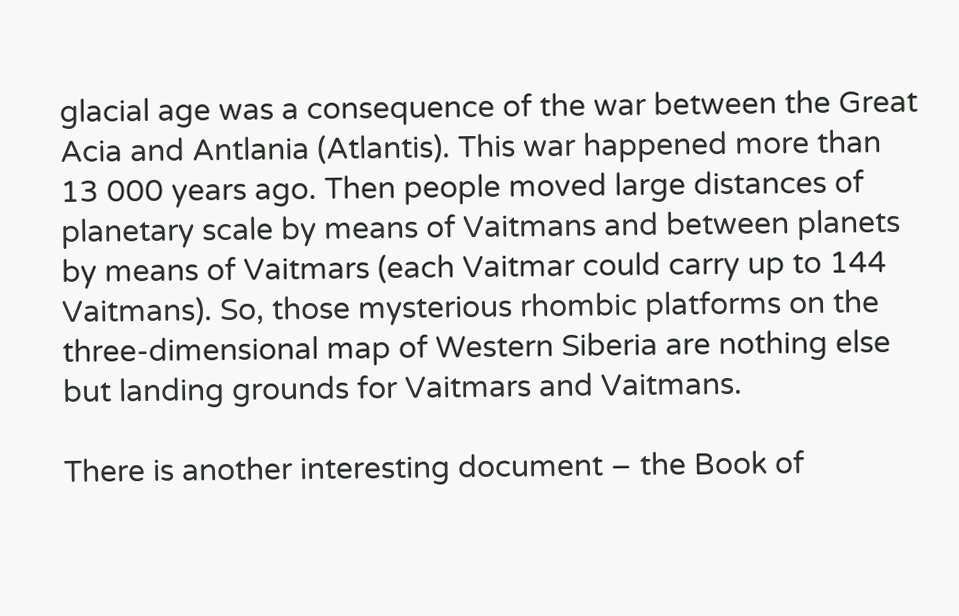glacial age was a consequence of the war between the Great Acia and Antlania (Atlantis). This war happened more than 13 000 years ago. Then people moved large distances of planetary scale by means of Vaitmans and between planets by means of Vaitmars (each Vaitmar could carry up to 144 Vaitmans). So, those mysterious rhombic platforms on the three-dimensional map of Western Siberia are nothing else but landing grounds for Vaitmars and Vaitmans.

There is another interesting document – the Book of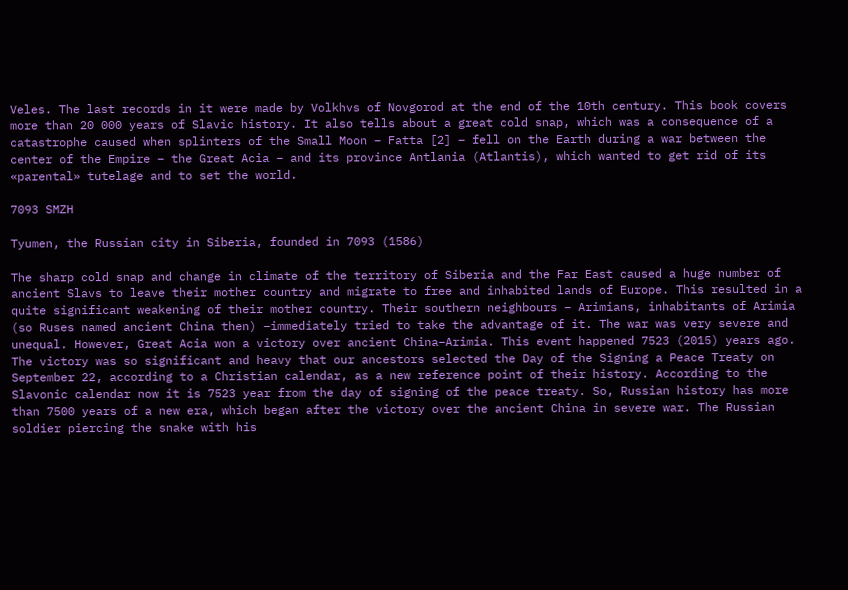Veles. The last records in it were made by Volkhvs of Novgorod at the end of the 10th century. This book covers more than 20 000 years of Slavic history. It also tells about a great cold snap, which was a consequence of a catastrophe caused when splinters of the Small Moon – Fatta [2] – fell on the Earth during a war between the center of the Empire – the Great Acia – and its province Antlania (Atlantis), which wanted to get rid of its «parental» tutelage and to set the world.

7093 SMZH

Tyumen, the Russian city in Siberia, founded in 7093 (1586)

The sharp cold snap and change in climate of the territory of Siberia and the Far East caused a huge number of ancient Slavs to leave their mother country and migrate to free and inhabited lands of Europe. This resulted in a quite significant weakening of their mother country. Their southern neighbours – Arimians, inhabitants of Arimia (so Ruses named ancient China then) –immediately tried to take the advantage of it. The war was very severe and unequal. However, Great Acia won a victory over ancient China–Arimia. This event happened 7523 (2015) years ago. The victory was so significant and heavy that our ancestors selected the Day of the Signing a Peace Treaty on September 22, according to a Christian calendar, as a new reference point of their history. According to the Slavonic calendar now it is 7523 year from the day of signing of the peace treaty. So, Russian history has more than 7500 years of a new era, which began after the victory over the ancient China in severe war. The Russian soldier piercing the snake with his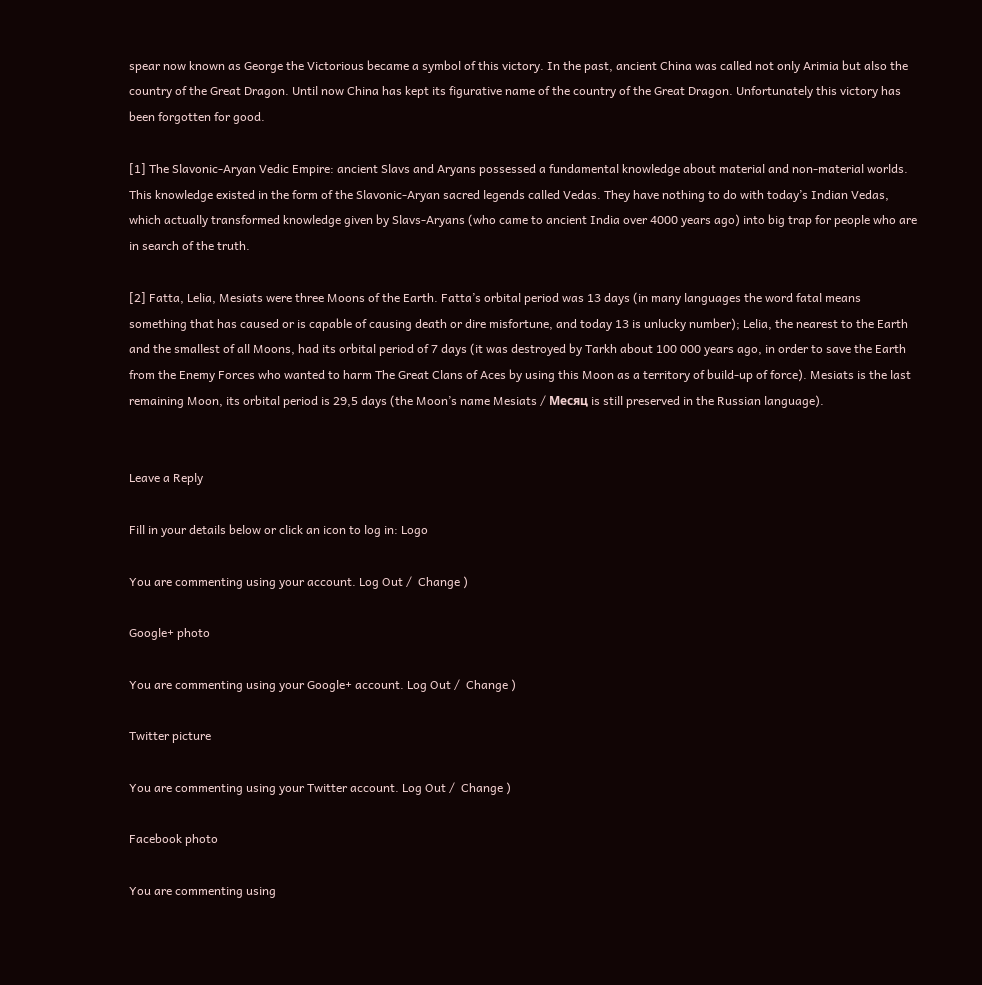spear now known as George the Victorious became a symbol of this victory. In the past, ancient China was called not only Arimia but also the country of the Great Dragon. Until now China has kept its figurative name of the country of the Great Dragon. Unfortunately this victory has been forgotten for good.

[1] The Slavonic-Aryan Vedic Empire: ancient Slavs and Aryans possessed a fundamental knowledge about material and non-material worlds. This knowledge existed in the form of the Slavonic-Aryan sacred legends called Vedas. They have nothing to do with today’s Indian Vedas, which actually transformed knowledge given by Slavs-Aryans (who came to ancient India over 4000 years ago) into big trap for people who are in search of the truth.

[2] Fatta, Lelia, Mesiats were three Moons of the Earth. Fatta’s orbital period was 13 days (in many languages the word fatal means something that has caused or is capable of causing death or dire misfortune, and today 13 is unlucky number); Lelia, the nearest to the Earth and the smallest of all Moons, had its orbital period of 7 days (it was destroyed by Tarkh about 100 000 years ago, in order to save the Earth from the Enemy Forces who wanted to harm The Great Clans of Aces by using this Moon as a territory of build-up of force). Mesiats is the last remaining Moon, its orbital period is 29,5 days (the Moon’s name Mesiats / Месяц is still preserved in the Russian language).


Leave a Reply

Fill in your details below or click an icon to log in: Logo

You are commenting using your account. Log Out /  Change )

Google+ photo

You are commenting using your Google+ account. Log Out /  Change )

Twitter picture

You are commenting using your Twitter account. Log Out /  Change )

Facebook photo

You are commenting using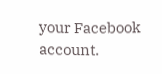your Facebook account.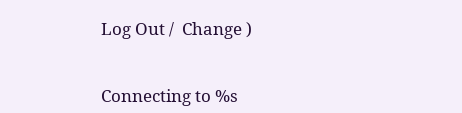Log Out /  Change )


Connecting to %s